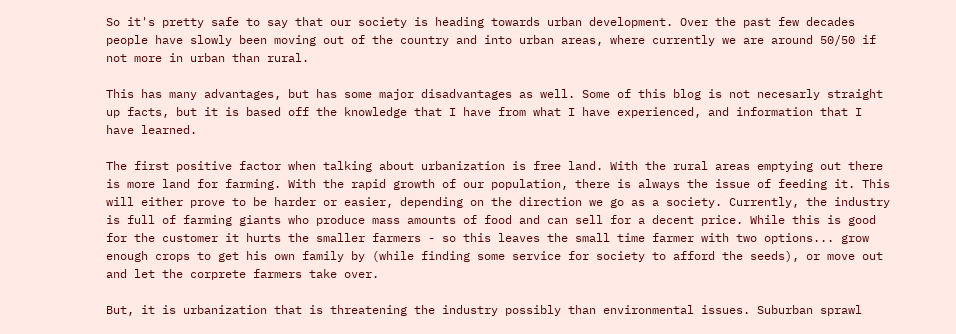So it's pretty safe to say that our society is heading towards urban development. Over the past few decades people have slowly been moving out of the country and into urban areas, where currently we are around 50/50 if not more in urban than rural.

This has many advantages, but has some major disadvantages as well. Some of this blog is not necesarly straight up facts, but it is based off the knowledge that I have from what I have experienced, and information that I have learned.

The first positive factor when talking about urbanization is free land. With the rural areas emptying out there is more land for farming. With the rapid growth of our population, there is always the issue of feeding it. This will either prove to be harder or easier, depending on the direction we go as a society. Currently, the industry is full of farming giants who produce mass amounts of food and can sell for a decent price. While this is good for the customer it hurts the smaller farmers - so this leaves the small time farmer with two options... grow enough crops to get his own family by (while finding some service for society to afford the seeds), or move out and let the corprete farmers take over.

But, it is urbanization that is threatening the industry possibly than environmental issues. Suburban sprawl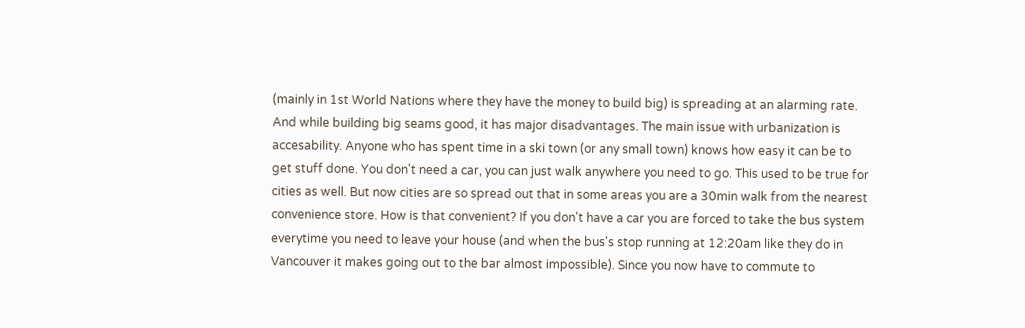(mainly in 1st World Nations where they have the money to build big) is spreading at an alarming rate. And while building big seams good, it has major disadvantages. The main issue with urbanization is accesability. Anyone who has spent time in a ski town (or any small town) knows how easy it can be to get stuff done. You don't need a car, you can just walk anywhere you need to go. This used to be true for cities as well. But now cities are so spread out that in some areas you are a 30min walk from the nearest convenience store. How is that convenient? If you don't have a car you are forced to take the bus system everytime you need to leave your house (and when the bus's stop running at 12:20am like they do in Vancouver it makes going out to the bar almost impossible). Since you now have to commute to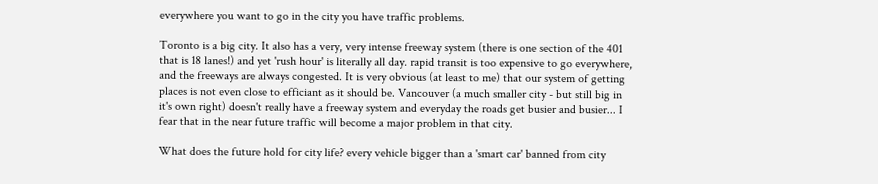everywhere you want to go in the city you have traffic problems.

Toronto is a big city. It also has a very, very intense freeway system (there is one section of the 401 that is 18 lanes!) and yet 'rush hour' is literally all day. rapid transit is too expensive to go everywhere, and the freeways are always congested. It is very obvious (at least to me) that our system of getting places is not even close to efficiant as it should be. Vancouver (a much smaller city - but still big in it's own right) doesn't really have a freeway system and everyday the roads get busier and busier... I fear that in the near future traffic will become a major problem in that city.

What does the future hold for city life? every vehicle bigger than a 'smart car' banned from city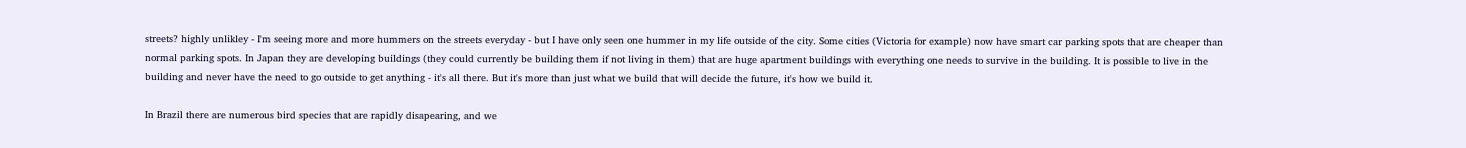streets? highly unlikley - I'm seeing more and more hummers on the streets everyday - but I have only seen one hummer in my life outside of the city. Some cities (Victoria for example) now have smart car parking spots that are cheaper than normal parking spots. In Japan they are developing buildings (they could currently be building them if not living in them) that are huge apartment buildings with everything one needs to survive in the building. It is possible to live in the building and never have the need to go outside to get anything - it's all there. But it's more than just what we build that will decide the future, it's how we build it.

In Brazil there are numerous bird species that are rapidly disapearing, and we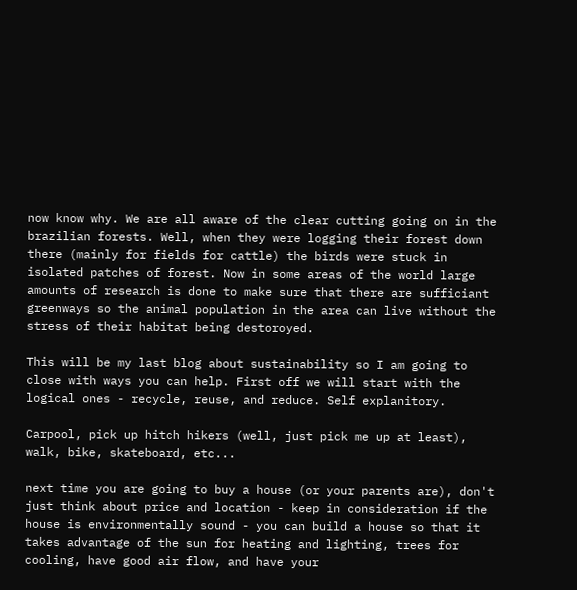now know why. We are all aware of the clear cutting going on in the brazilian forests. Well, when they were logging their forest down there (mainly for fields for cattle) the birds were stuck in isolated patches of forest. Now in some areas of the world large amounts of research is done to make sure that there are sufficiant greenways so the animal population in the area can live without the stress of their habitat being destoroyed.

This will be my last blog about sustainability so I am going to close with ways you can help. First off we will start with the logical ones - recycle, reuse, and reduce. Self explanitory.

Carpool, pick up hitch hikers (well, just pick me up at least), walk, bike, skateboard, etc...

next time you are going to buy a house (or your parents are), don't just think about price and location - keep in consideration if the house is environmentally sound - you can build a house so that it takes advantage of the sun for heating and lighting, trees for cooling, have good air flow, and have your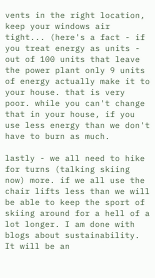vents in the right location, keep your windows air tight... (here's a fact - if you treat energy as units - out of 100 units that leave the power plant only 9 units of energy actually make it to your house. that is very poor. while you can't change that in your house, if you use less energy than we don't have to burn as much.

lastly - we all need to hike for turns (talking skiing now) more. if we all use the chair lifts less than we will be able to keep the sport of skiing around for a hell of a lot longer. I am done with blogs about sustainability. It will be an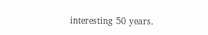interesting 50 years.